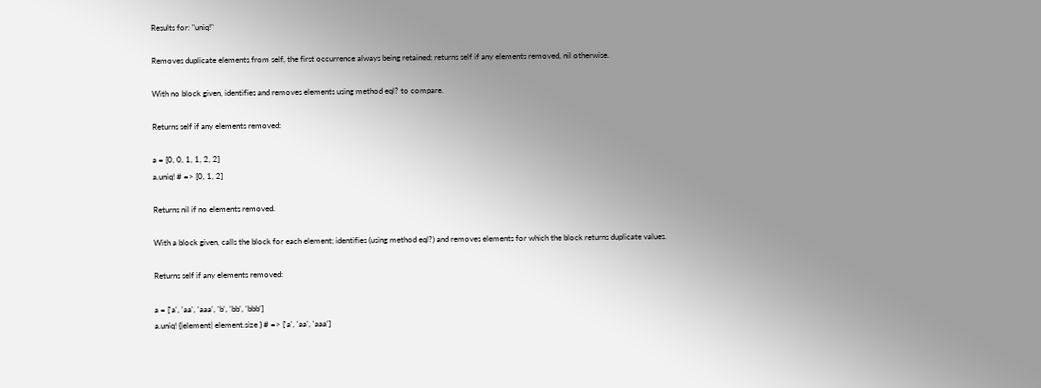Results for: "uniq!"

Removes duplicate elements from self, the first occurrence always being retained; returns self if any elements removed, nil otherwise.

With no block given, identifies and removes elements using method eql? to compare.

Returns self if any elements removed:

a = [0, 0, 1, 1, 2, 2]
a.uniq! # => [0, 1, 2]

Returns nil if no elements removed.

With a block given, calls the block for each element; identifies (using method eql?) and removes elements for which the block returns duplicate values.

Returns self if any elements removed:

a = ['a', 'aa', 'aaa', 'b', 'bb', 'bbb']
a.uniq! {|element| element.size } # => ['a', 'aa', 'aaa']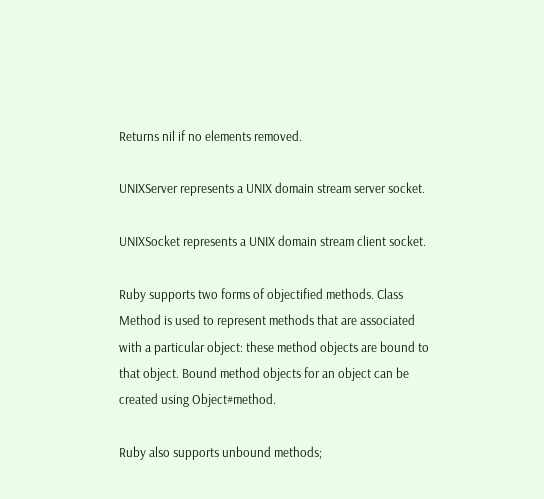Returns nil if no elements removed.

UNIXServer represents a UNIX domain stream server socket.

UNIXSocket represents a UNIX domain stream client socket.

Ruby supports two forms of objectified methods. Class Method is used to represent methods that are associated with a particular object: these method objects are bound to that object. Bound method objects for an object can be created using Object#method.

Ruby also supports unbound methods;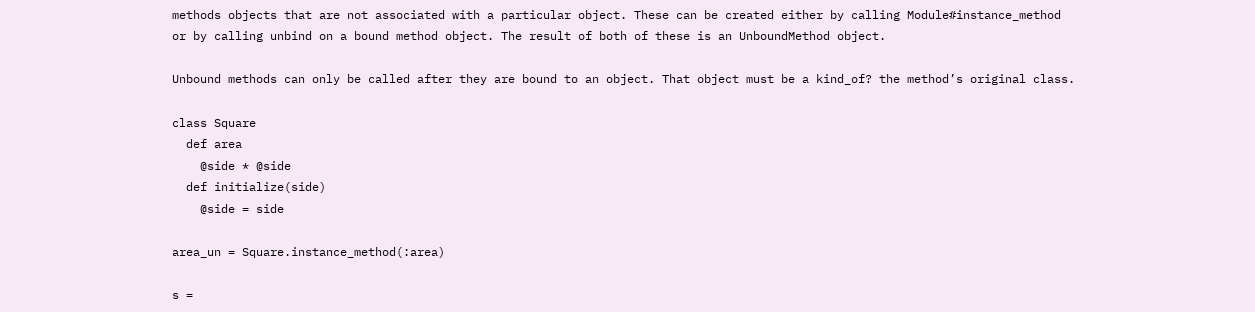methods objects that are not associated with a particular object. These can be created either by calling Module#instance_method or by calling unbind on a bound method object. The result of both of these is an UnboundMethod object.

Unbound methods can only be called after they are bound to an object. That object must be a kind_of? the method’s original class.

class Square
  def area
    @side * @side
  def initialize(side)
    @side = side

area_un = Square.instance_method(:area)

s =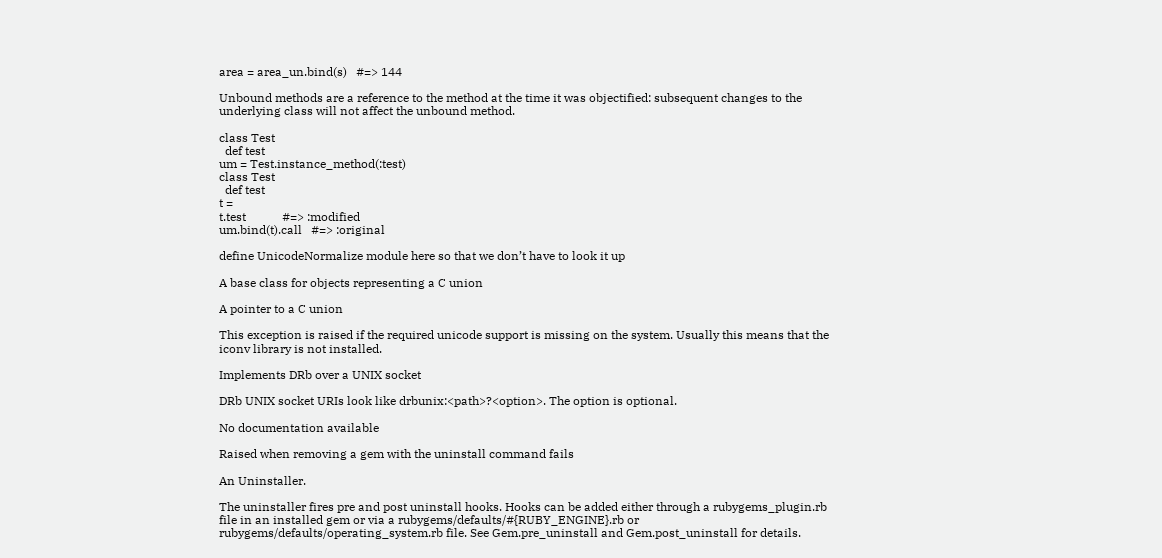area = area_un.bind(s)   #=> 144

Unbound methods are a reference to the method at the time it was objectified: subsequent changes to the underlying class will not affect the unbound method.

class Test
  def test
um = Test.instance_method(:test)
class Test
  def test
t =
t.test            #=> :modified
um.bind(t).call   #=> :original

define UnicodeNormalize module here so that we don’t have to look it up

A base class for objects representing a C union

A pointer to a C union

This exception is raised if the required unicode support is missing on the system. Usually this means that the iconv library is not installed.

Implements DRb over a UNIX socket

DRb UNIX socket URIs look like drbunix:<path>?<option>. The option is optional.

No documentation available

Raised when removing a gem with the uninstall command fails

An Uninstaller.

The uninstaller fires pre and post uninstall hooks. Hooks can be added either through a rubygems_plugin.rb file in an installed gem or via a rubygems/defaults/#{RUBY_ENGINE}.rb or rubygems/defaults/operating_system.rb file. See Gem.pre_uninstall and Gem.post_uninstall for details.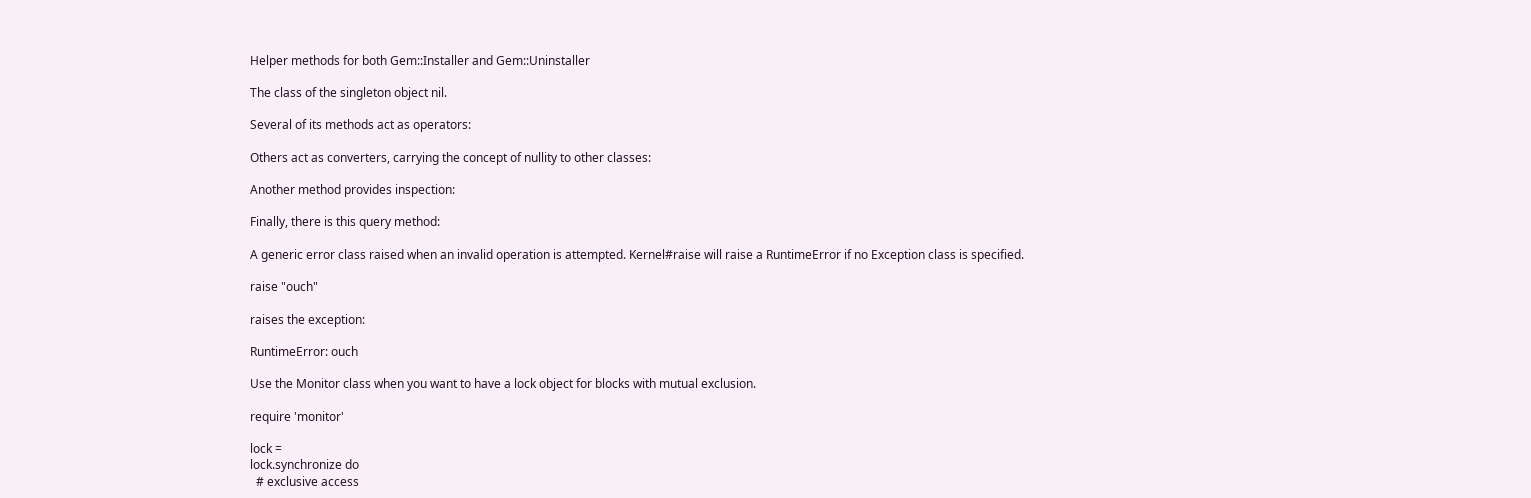Helper methods for both Gem::Installer and Gem::Uninstaller

The class of the singleton object nil.

Several of its methods act as operators:

Others act as converters, carrying the concept of nullity to other classes:

Another method provides inspection:

Finally, there is this query method:

A generic error class raised when an invalid operation is attempted. Kernel#raise will raise a RuntimeError if no Exception class is specified.

raise "ouch"

raises the exception:

RuntimeError: ouch

Use the Monitor class when you want to have a lock object for blocks with mutual exclusion.

require 'monitor'

lock =
lock.synchronize do
  # exclusive access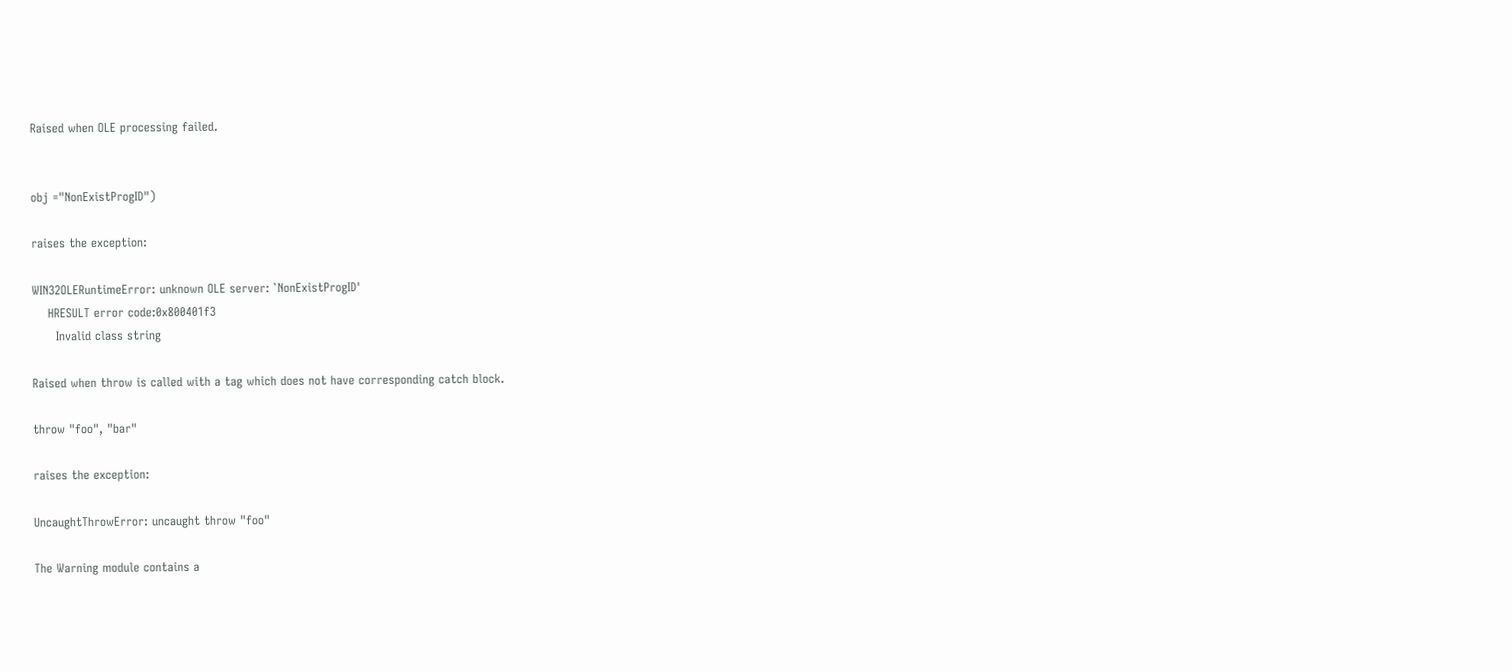Raised when OLE processing failed.


obj ="NonExistProgID")

raises the exception:

WIN32OLERuntimeError: unknown OLE server: `NonExistProgID'
    HRESULT error code:0x800401f3
      Invalid class string

Raised when throw is called with a tag which does not have corresponding catch block.

throw "foo", "bar"

raises the exception:

UncaughtThrowError: uncaught throw "foo"

The Warning module contains a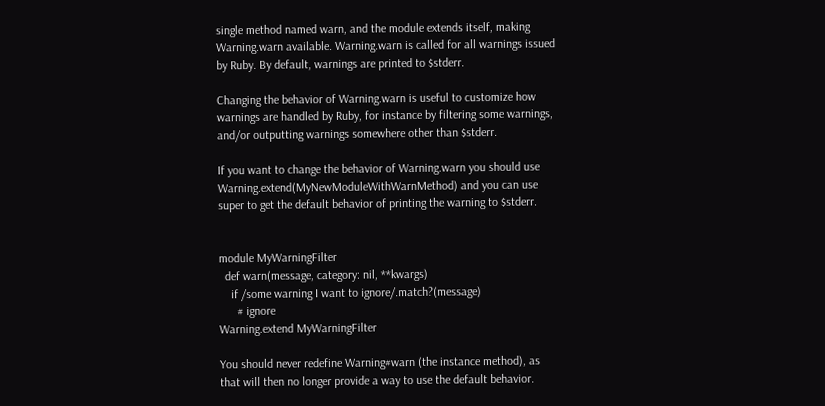single method named warn, and the module extends itself, making Warning.warn available. Warning.warn is called for all warnings issued by Ruby. By default, warnings are printed to $stderr.

Changing the behavior of Warning.warn is useful to customize how warnings are handled by Ruby, for instance by filtering some warnings, and/or outputting warnings somewhere other than $stderr.

If you want to change the behavior of Warning.warn you should use Warning.extend(MyNewModuleWithWarnMethod) and you can use super to get the default behavior of printing the warning to $stderr.


module MyWarningFilter
  def warn(message, category: nil, **kwargs)
    if /some warning I want to ignore/.match?(message)
      # ignore
Warning.extend MyWarningFilter

You should never redefine Warning#warn (the instance method), as that will then no longer provide a way to use the default behavior.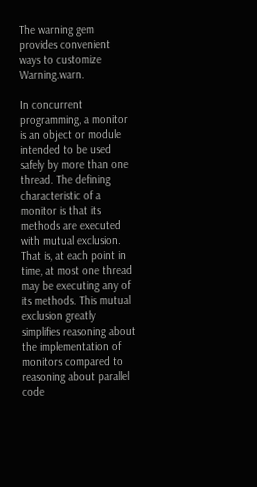The warning gem provides convenient ways to customize Warning.warn.

In concurrent programming, a monitor is an object or module intended to be used safely by more than one thread. The defining characteristic of a monitor is that its methods are executed with mutual exclusion. That is, at each point in time, at most one thread may be executing any of its methods. This mutual exclusion greatly simplifies reasoning about the implementation of monitors compared to reasoning about parallel code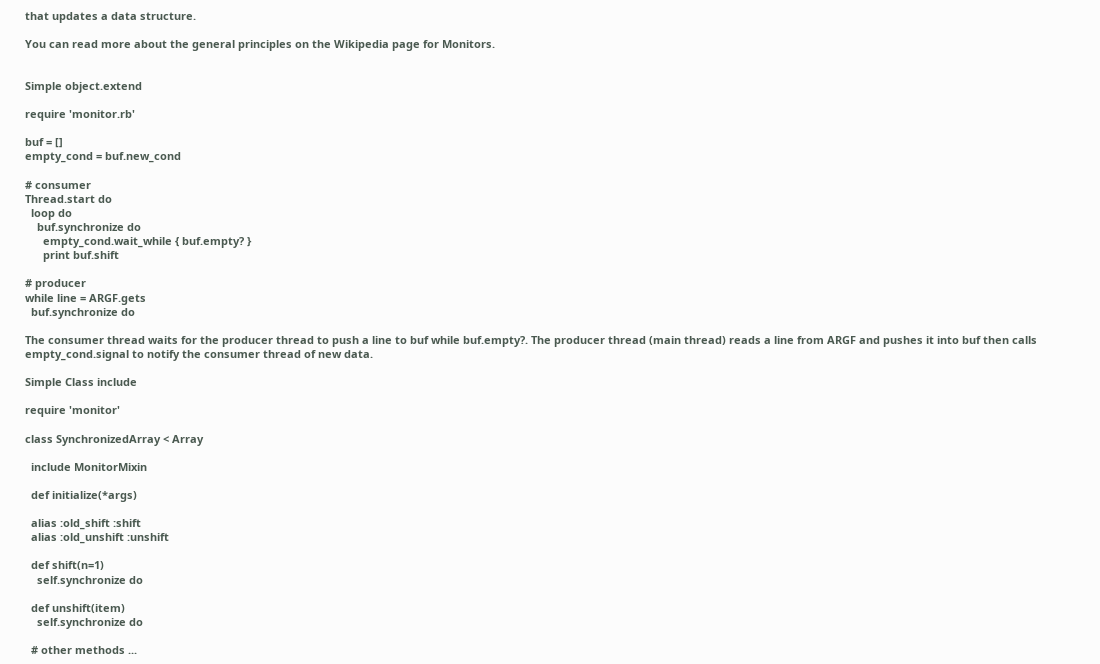that updates a data structure.

You can read more about the general principles on the Wikipedia page for Monitors.


Simple object.extend

require 'monitor.rb'

buf = []
empty_cond = buf.new_cond

# consumer
Thread.start do
  loop do
    buf.synchronize do
      empty_cond.wait_while { buf.empty? }
      print buf.shift

# producer
while line = ARGF.gets
  buf.synchronize do

The consumer thread waits for the producer thread to push a line to buf while buf.empty?. The producer thread (main thread) reads a line from ARGF and pushes it into buf then calls empty_cond.signal to notify the consumer thread of new data.

Simple Class include

require 'monitor'

class SynchronizedArray < Array

  include MonitorMixin

  def initialize(*args)

  alias :old_shift :shift
  alias :old_unshift :unshift

  def shift(n=1)
    self.synchronize do

  def unshift(item)
    self.synchronize do

  # other methods ...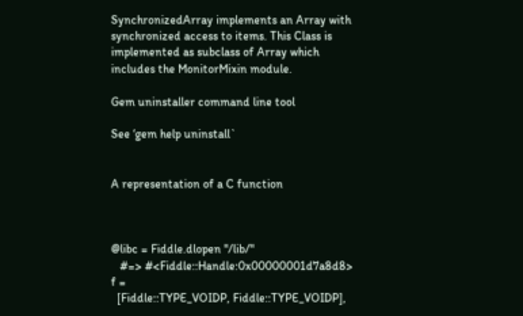SynchronizedArray implements an Array with synchronized access to items. This Class is implemented as subclass of Array which includes the MonitorMixin module.

Gem uninstaller command line tool

See ‘gem help uninstall`


A representation of a C function



@libc = Fiddle.dlopen "/lib/"
   #=> #<Fiddle::Handle:0x00000001d7a8d8>
f =
  [Fiddle::TYPE_VOIDP, Fiddle::TYPE_VOIDP],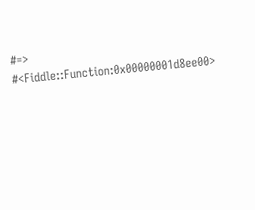#=> #<Fiddle::Function:0x00000001d8ee00>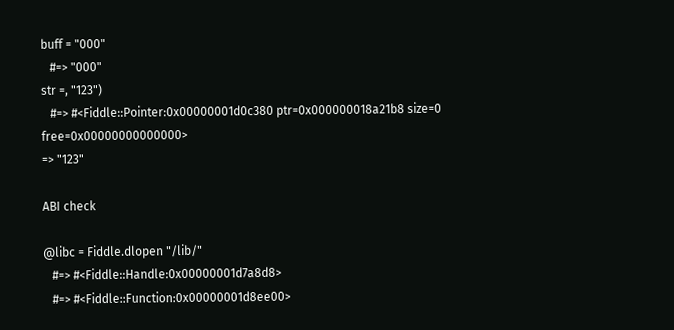buff = "000"
   #=> "000"
str =, "123")
   #=> #<Fiddle::Pointer:0x00000001d0c380 ptr=0x000000018a21b8 size=0 free=0x00000000000000>
=> "123"

ABI check

@libc = Fiddle.dlopen "/lib/"
   #=> #<Fiddle::Handle:0x00000001d7a8d8>
   #=> #<Fiddle::Function:0x00000001d8ee00>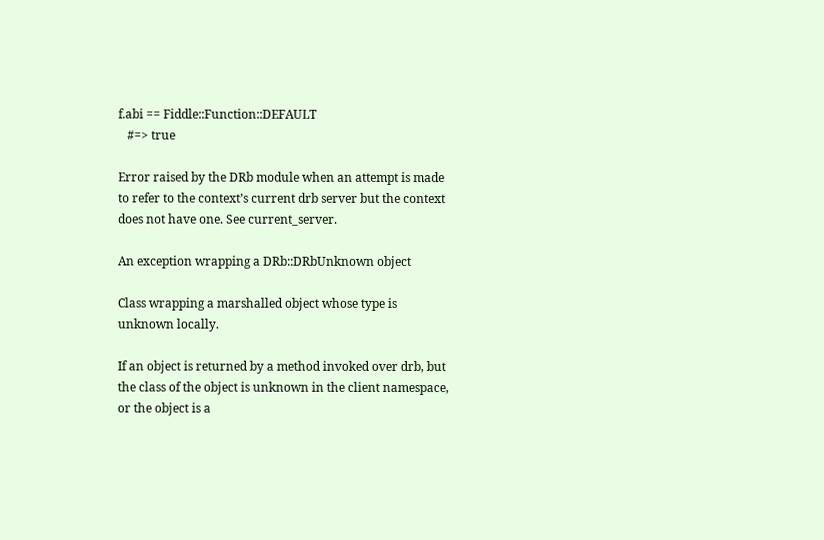f.abi == Fiddle::Function::DEFAULT
   #=> true

Error raised by the DRb module when an attempt is made to refer to the context’s current drb server but the context does not have one. See current_server.

An exception wrapping a DRb::DRbUnknown object

Class wrapping a marshalled object whose type is unknown locally.

If an object is returned by a method invoked over drb, but the class of the object is unknown in the client namespace, or the object is a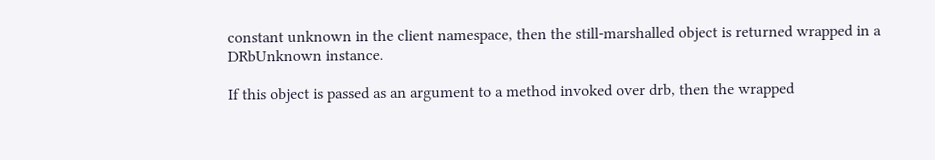constant unknown in the client namespace, then the still-marshalled object is returned wrapped in a DRbUnknown instance.

If this object is passed as an argument to a method invoked over drb, then the wrapped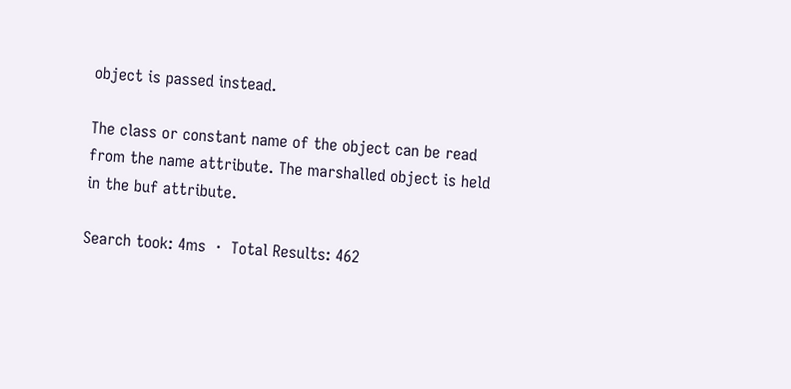object is passed instead.

The class or constant name of the object can be read from the name attribute. The marshalled object is held in the buf attribute.

Search took: 4ms  ·  Total Results: 462